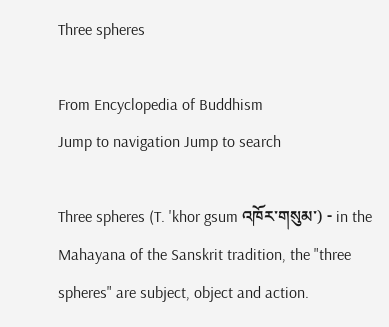Three spheres

From Encyclopedia of Buddhism
Jump to navigation Jump to search

Three spheres (T. 'khor gsum འཁོར་གསུམ་) - in the Mahayana of the Sanskrit tradition, the "three spheres" are subject, object and action.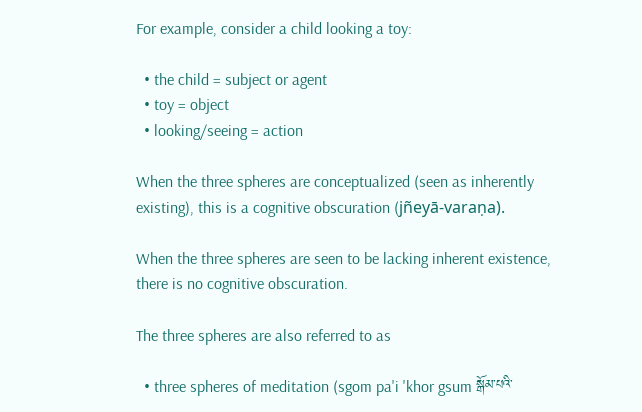For example, consider a child looking a toy:

  • the child = subject or agent
  • toy = object
  • looking/seeing = action

When the three spheres are conceptualized (seen as inherently existing), this is a cognitive obscuration (jñeyā-varaṇa).

When the three spheres are seen to be lacking inherent existence, there is no cognitive obscuration.

The three spheres are also referred to as

  • three spheres of meditation (sgom pa'i 'khor gsum སྒོམ་པའི་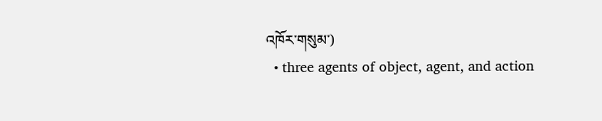འཁོར་གསུམ་)
  • three agents of object, agent, and action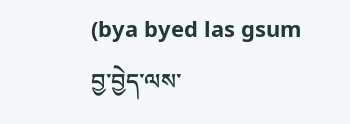(bya byed las gsum བྱ་བྱེད་ལས་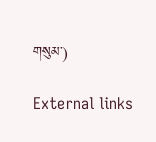གསུམ་)

External links